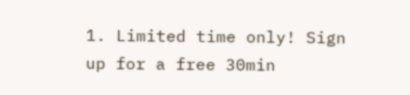1. Limited time only! Sign up for a free 30min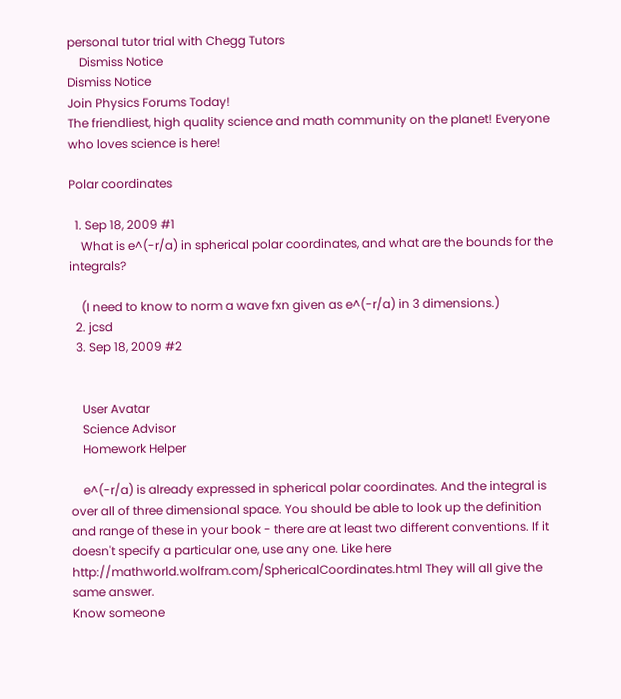personal tutor trial with Chegg Tutors
    Dismiss Notice
Dismiss Notice
Join Physics Forums Today!
The friendliest, high quality science and math community on the planet! Everyone who loves science is here!

Polar coordinates

  1. Sep 18, 2009 #1
    What is e^(-r/a) in spherical polar coordinates, and what are the bounds for the integrals?

    (I need to know to norm a wave fxn given as e^(-r/a) in 3 dimensions.)
  2. jcsd
  3. Sep 18, 2009 #2


    User Avatar
    Science Advisor
    Homework Helper

    e^(-r/a) is already expressed in spherical polar coordinates. And the integral is over all of three dimensional space. You should be able to look up the definition and range of these in your book - there are at least two different conventions. If it doesn't specify a particular one, use any one. Like here http://mathworld.wolfram.com/SphericalCoordinates.html They will all give the same answer.
Know someone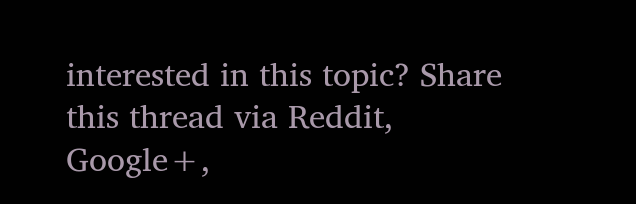interested in this topic? Share this thread via Reddit, Google+,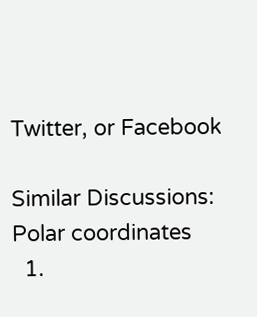Twitter, or Facebook

Similar Discussions: Polar coordinates
  1.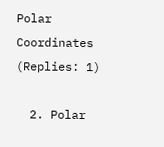Polar Coordinates (Replies: 1)

  2. Polar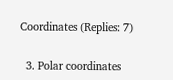Coordinates (Replies: 7)

  3. Polar coordinates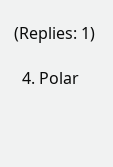(Replies: 1)

  4. Polar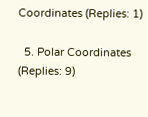Coordinates (Replies: 1)

  5. Polar Coordinates (Replies: 9)